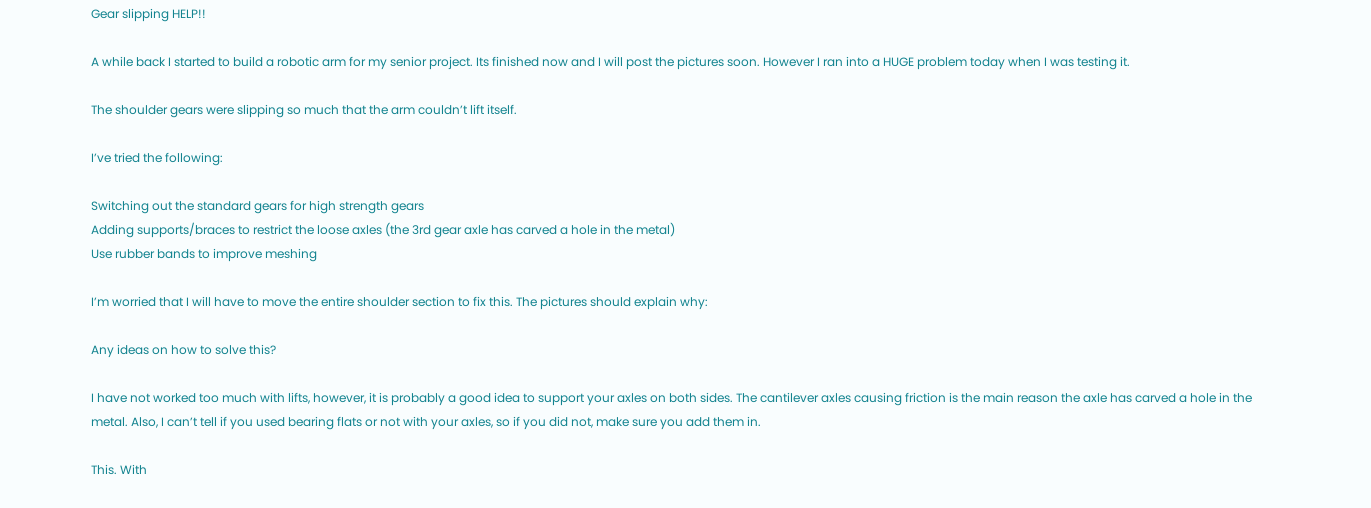Gear slipping HELP!!

A while back I started to build a robotic arm for my senior project. Its finished now and I will post the pictures soon. However I ran into a HUGE problem today when I was testing it.

The shoulder gears were slipping so much that the arm couldn’t lift itself.

I’ve tried the following:

Switching out the standard gears for high strength gears
Adding supports/braces to restrict the loose axles (the 3rd gear axle has carved a hole in the metal)
Use rubber bands to improve meshing

I’m worried that I will have to move the entire shoulder section to fix this. The pictures should explain why:

Any ideas on how to solve this?

I have not worked too much with lifts, however, it is probably a good idea to support your axles on both sides. The cantilever axles causing friction is the main reason the axle has carved a hole in the metal. Also, I can’t tell if you used bearing flats or not with your axles, so if you did not, make sure you add them in.

This. With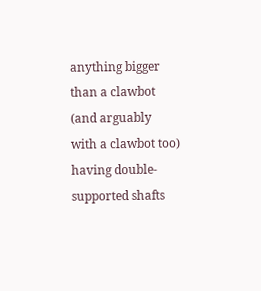anything bigger than a clawbot (and arguably with a clawbot too) having double-supported shafts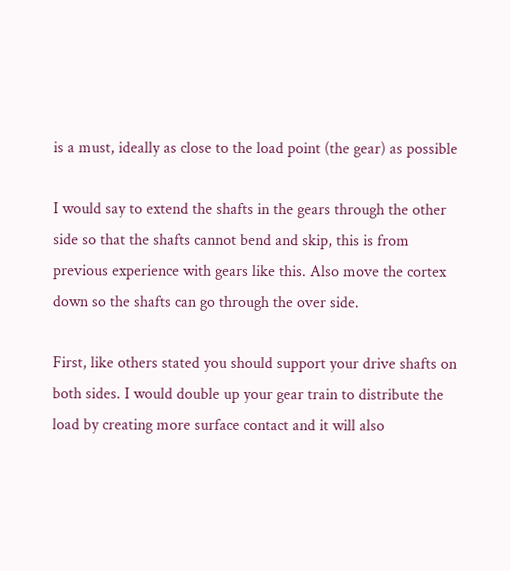is a must, ideally as close to the load point (the gear) as possible

I would say to extend the shafts in the gears through the other side so that the shafts cannot bend and skip, this is from previous experience with gears like this. Also move the cortex down so the shafts can go through the over side.

First, like others stated you should support your drive shafts on both sides. I would double up your gear train to distribute the load by creating more surface contact and it will also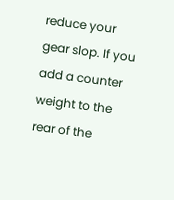reduce your gear slop. If you add a counter weight to the rear of the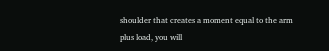shoulder that creates a moment equal to the arm plus load, you will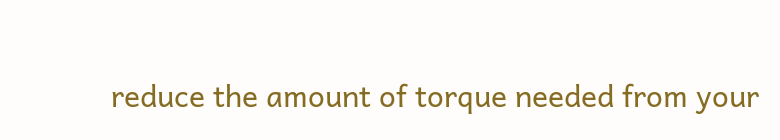reduce the amount of torque needed from your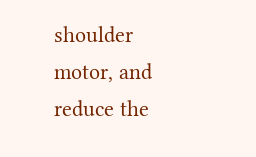shoulder motor, and reduce the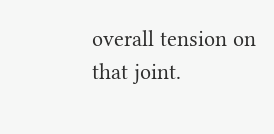overall tension on that joint.